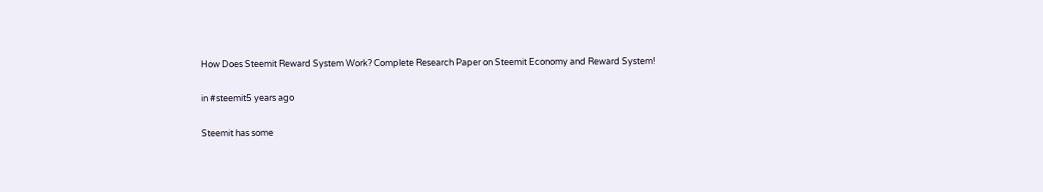How Does Steemit Reward System Work? Complete Research Paper on Steemit Economy and Reward System!

in #steemit5 years ago

Steemit has some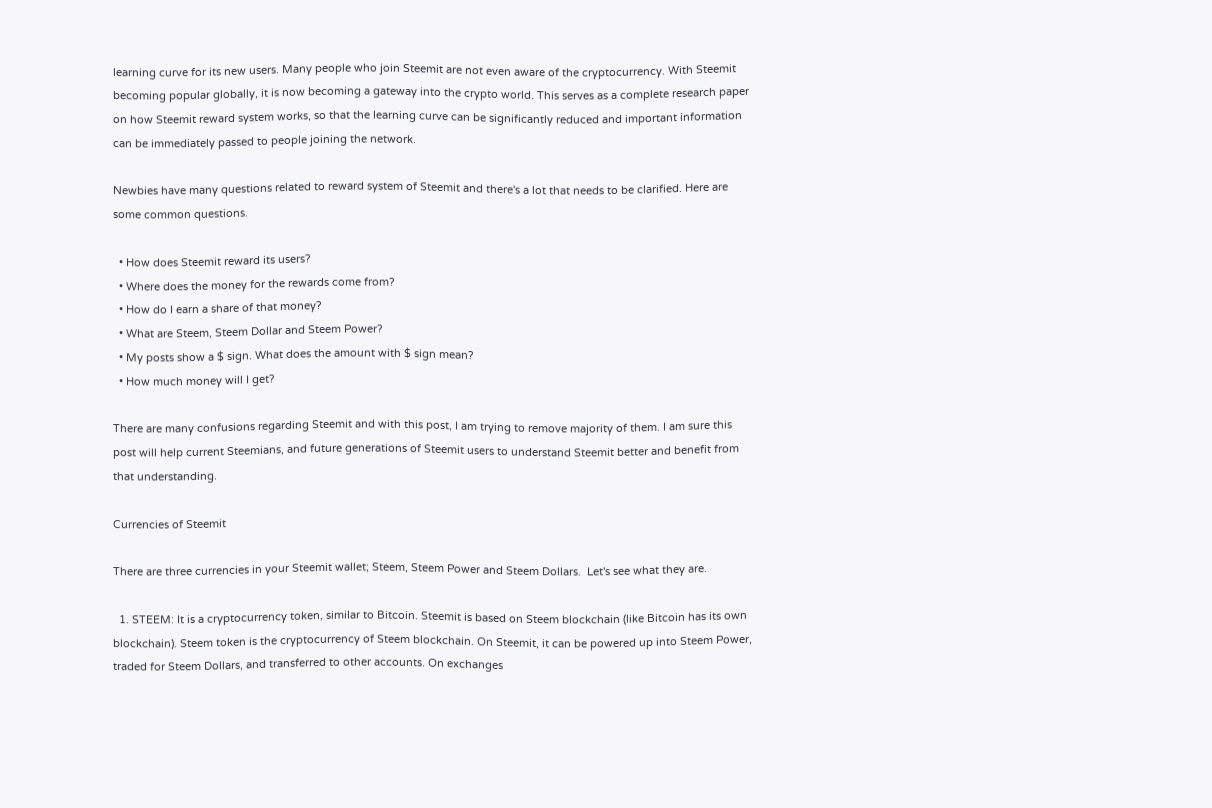learning curve for its new users. Many people who join Steemit are not even aware of the cryptocurrency. With Steemit becoming popular globally, it is now becoming a gateway into the crypto world. This serves as a complete research paper on how Steemit reward system works, so that the learning curve can be significantly reduced and important information can be immediately passed to people joining the network.

Newbies have many questions related to reward system of Steemit and there's a lot that needs to be clarified. Here are some common questions.

  • How does Steemit reward its users?
  • Where does the money for the rewards come from?
  • How do I earn a share of that money?
  • What are Steem, Steem Dollar and Steem Power?
  • My posts show a $ sign. What does the amount with $ sign mean?
  • How much money will I get?

There are many confusions regarding Steemit and with this post, I am trying to remove majority of them. I am sure this post will help current Steemians, and future generations of Steemit users to understand Steemit better and benefit from that understanding.

Currencies of Steemit

There are three currencies in your Steemit wallet; Steem, Steem Power and Steem Dollars.  Let's see what they are.

  1. STEEM: It is a cryptocurrency token, similar to Bitcoin. Steemit is based on Steem blockchain (like Bitcoin has its own blockchain). Steem token is the cryptocurrency of Steem blockchain. On Steemit, it can be powered up into Steem Power, traded for Steem Dollars, and transferred to other accounts. On exchanges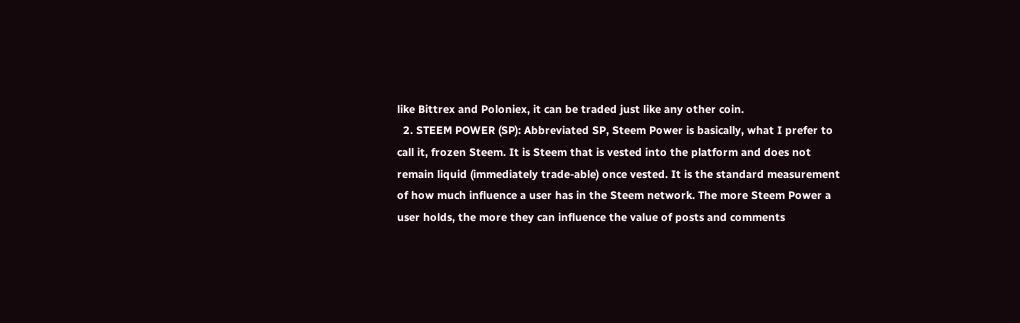like Bittrex and Poloniex, it can be traded just like any other coin.
  2. STEEM POWER (SP): Abbreviated SP, Steem Power is basically, what I prefer to call it, frozen Steem. It is Steem that is vested into the platform and does not remain liquid (immediately trade-able) once vested. It is the standard measurement of how much influence a user has in the Steem network. The more Steem Power a user holds, the more they can influence the value of posts and comments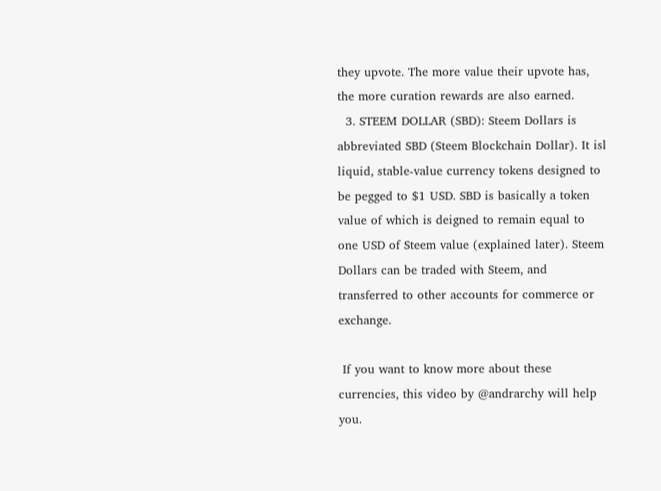they upvote. The more value their upvote has, the more curation rewards are also earned.
  3. STEEM DOLLAR (SBD): Steem Dollars is abbreviated SBD (Steem Blockchain Dollar). It isl liquid, stable-value currency tokens designed to be pegged to $1 USD. SBD is basically a token value of which is deigned to remain equal to one USD of Steem value (explained later). Steem Dollars can be traded with Steem, and transferred to other accounts for commerce or exchange.

 If you want to know more about these currencies, this video by @andrarchy will help you.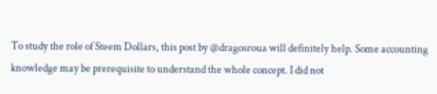To study the role of Steem Dollars, this post by @dragosroua will definitely help. Some accounting knowledge may be prerequisite to understand the whole concept. I did not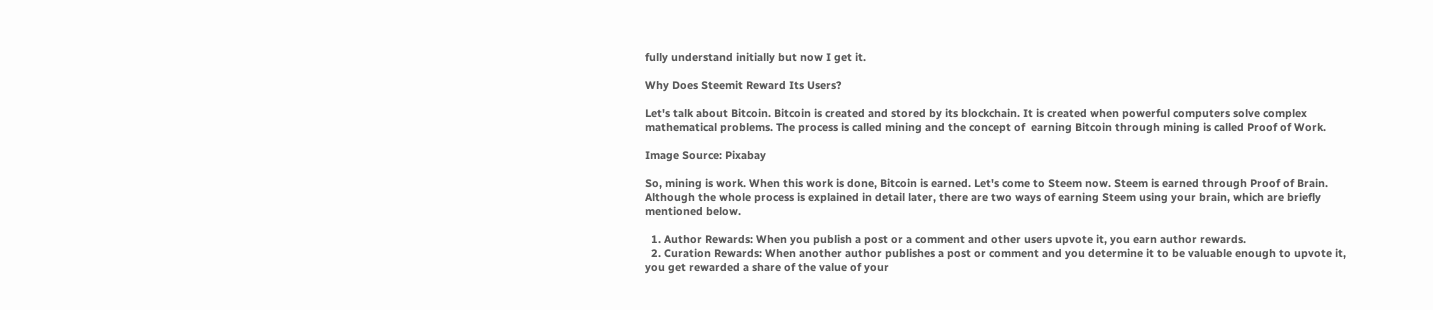fully understand initially but now I get it.

Why Does Steemit Reward Its Users?

Let's talk about Bitcoin. Bitcoin is created and stored by its blockchain. It is created when powerful computers solve complex mathematical problems. The process is called mining and the concept of  earning Bitcoin through mining is called Proof of Work.

Image Source: Pixabay

So, mining is work. When this work is done, Bitcoin is earned. Let's come to Steem now. Steem is earned through Proof of Brain. Although the whole process is explained in detail later, there are two ways of earning Steem using your brain, which are briefly mentioned below.

  1. Author Rewards: When you publish a post or a comment and other users upvote it, you earn author rewards.
  2. Curation Rewards: When another author publishes a post or comment and you determine it to be valuable enough to upvote it, you get rewarded a share of the value of your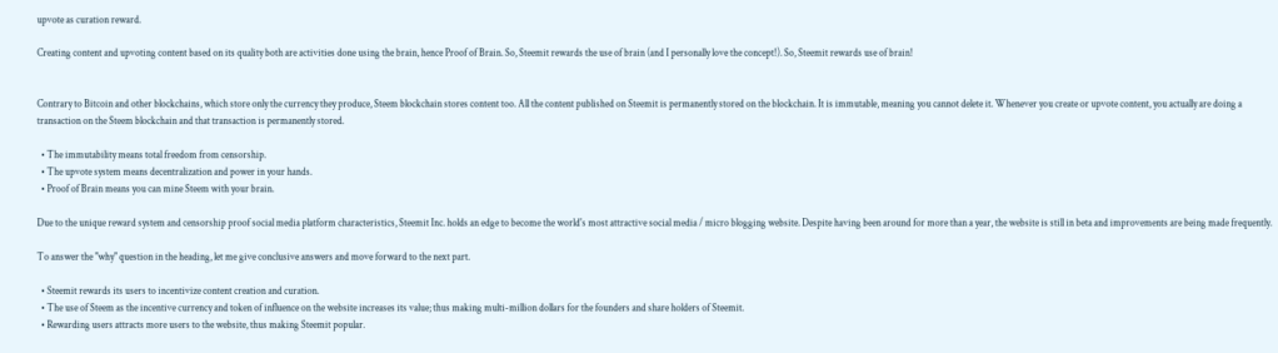upvote as curation reward.

Creating content and upvoting content based on its quality both are activities done using the brain, hence Proof of Brain. So, Steemit rewards the use of brain (and I personally love the concept!). So, Steemit rewards use of brain!


Contrary to Bitcoin and other blockchains, which store only the currency they produce, Steem blockchain stores content too. All the content published on Steemit is permanently stored on the blockchain. It is immutable, meaning you cannot delete it. Whenever you create or upvote content, you actually are doing a transaction on the Steem blockchain and that transaction is permanently stored.

  • The immutability means total freedom from censorship.
  • The upvote system means decentralization and power in your hands.
  • Proof of Brain means you can mine Steem with your brain.

Due to the unique reward system and censorship proof social media platform characteristics, Steemit Inc. holds an edge to become the world's most attractive social media / micro blogging website. Despite having been around for more than a year, the website is still in beta and improvements are being made frequently.

To answer the "why" question in the heading, let me give conclusive answers and move forward to the next part.

  • Steemit rewards its users to incentivize content creation and curation.
  • The use of Steem as the incentive currency and token of influence on the website increases its value; thus making multi-million dollars for the founders and share holders of Steemit.
  • Rewarding users attracts more users to the website, thus making Steemit popular.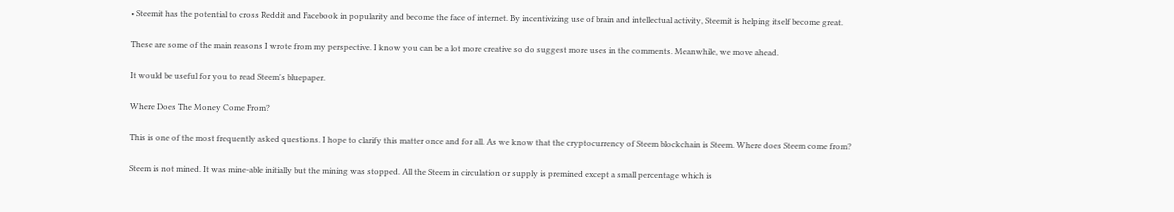• Steemit has the potential to cross Reddit and Facebook in popularity and become the face of internet. By incentivizing use of brain and intellectual activity, Steemit is helping itself become great.

These are some of the main reasons I wrote from my perspective. I know you can be a lot more creative so do suggest more uses in the comments. Meanwhile, we move ahead.

It would be useful for you to read Steem's bluepaper.

Where Does The Money Come From?

This is one of the most frequently asked questions. I hope to clarify this matter once and for all. As we know that the cryptocurrency of Steem blockchain is Steem. Where does Steem come from?

Steem is not mined. It was mine-able initially but the mining was stopped. All the Steem in circulation or supply is premined except a small percentage which is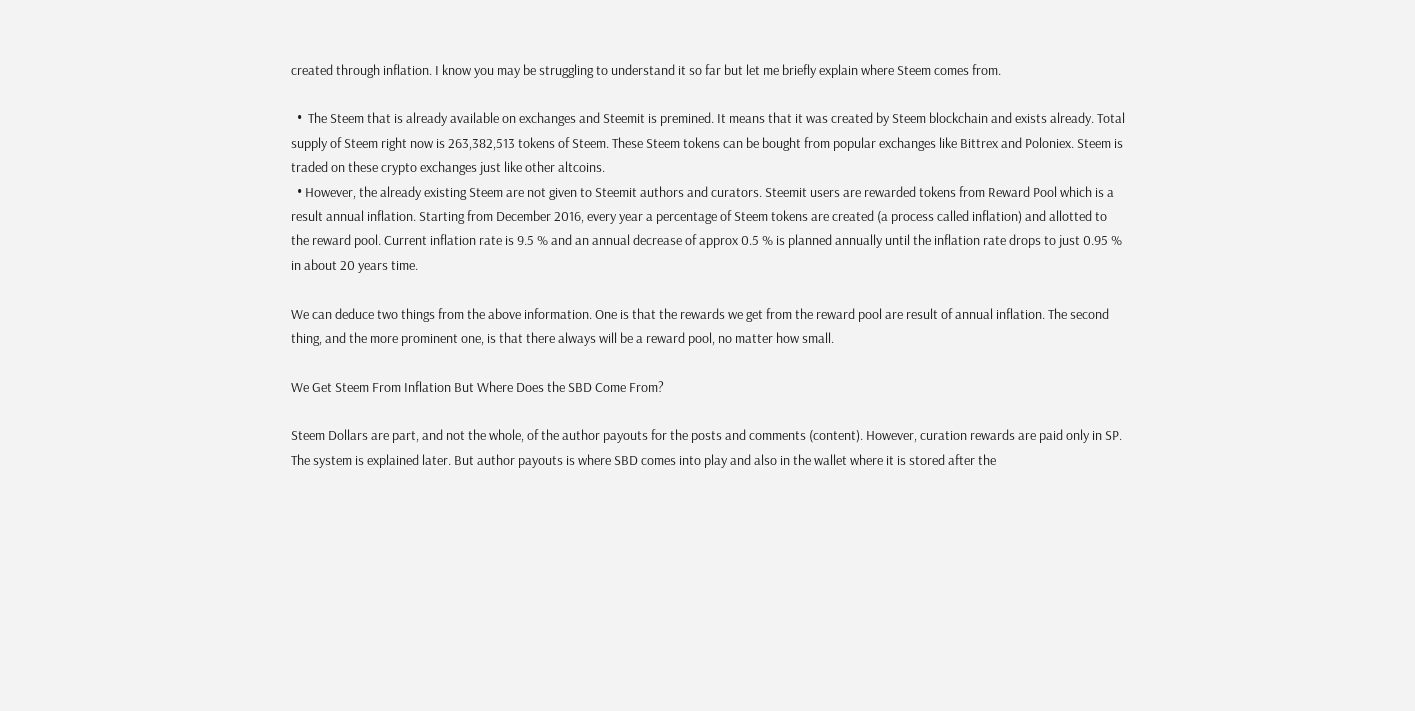created through inflation. I know you may be struggling to understand it so far but let me briefly explain where Steem comes from.

  •  The Steem that is already available on exchanges and Steemit is premined. It means that it was created by Steem blockchain and exists already. Total supply of Steem right now is 263,382,513 tokens of Steem. These Steem tokens can be bought from popular exchanges like Bittrex and Poloniex. Steem is traded on these crypto exchanges just like other altcoins.
  • However, the already existing Steem are not given to Steemit authors and curators. Steemit users are rewarded tokens from Reward Pool which is a result annual inflation. Starting from December 2016, every year a percentage of Steem tokens are created (a process called inflation) and allotted to the reward pool. Current inflation rate is 9.5 % and an annual decrease of approx 0.5 % is planned annually until the inflation rate drops to just 0.95 % in about 20 years time.

We can deduce two things from the above information. One is that the rewards we get from the reward pool are result of annual inflation. The second thing, and the more prominent one, is that there always will be a reward pool, no matter how small.

We Get Steem From Inflation But Where Does the SBD Come From?

Steem Dollars are part, and not the whole, of the author payouts for the posts and comments (content). However, curation rewards are paid only in SP. The system is explained later. But author payouts is where SBD comes into play and also in the wallet where it is stored after the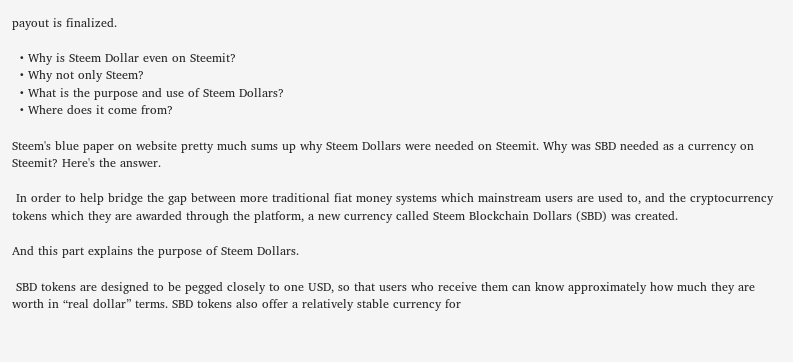payout is finalized.

  • Why is Steem Dollar even on Steemit?
  • Why not only Steem?
  • What is the purpose and use of Steem Dollars?
  • Where does it come from?

Steem's blue paper on website pretty much sums up why Steem Dollars were needed on Steemit. Why was SBD needed as a currency on Steemit? Here's the answer.

 In order to help bridge the gap between more traditional fiat money systems which mainstream users are used to, and the cryptocurrency tokens which they are awarded through the platform, a new currency called Steem Blockchain Dollars (SBD) was created.

And this part explains the purpose of Steem Dollars.

 SBD tokens are designed to be pegged closely to one USD, so that users who receive them can know approximately how much they are worth in “real dollar” terms. SBD tokens also offer a relatively stable currency for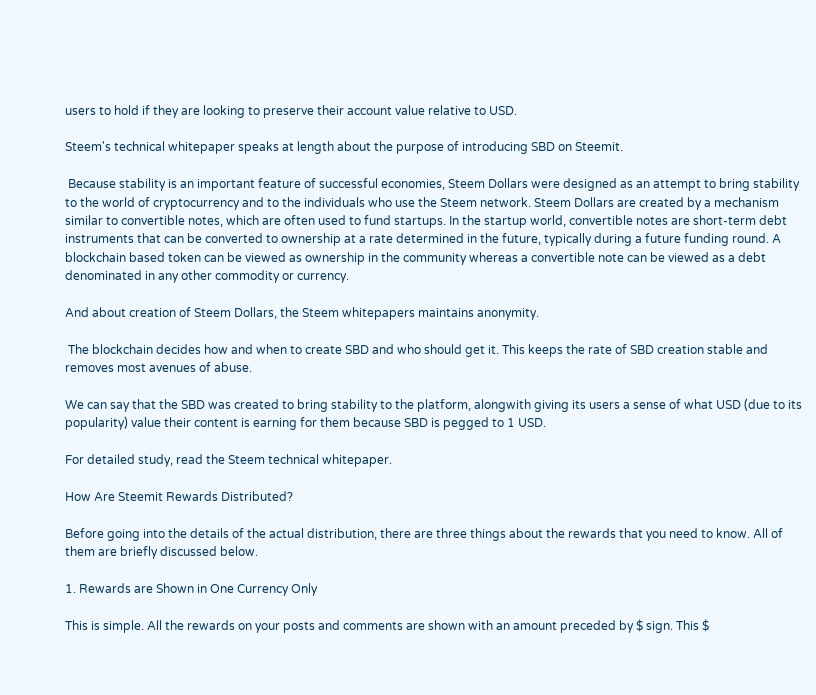users to hold if they are looking to preserve their account value relative to USD.

Steem's technical whitepaper speaks at length about the purpose of introducing SBD on Steemit.

 Because stability is an important feature of successful economies, Steem Dollars were designed as an attempt to bring stability to the world of cryptocurrency and to the individuals who use the Steem network. Steem Dollars are created by a mechanism similar to convertible notes, which are often used to fund startups. In the startup world, convertible notes are short-term debt instruments that can be converted to ownership at a rate determined in the future, typically during a future funding round. A blockchain based token can be viewed as ownership in the community whereas a convertible note can be viewed as a debt denominated in any other commodity or currency.

And about creation of Steem Dollars, the Steem whitepapers maintains anonymity.

 The blockchain decides how and when to create SBD and who should get it. This keeps the rate of SBD creation stable and removes most avenues of abuse.

We can say that the SBD was created to bring stability to the platform, alongwith giving its users a sense of what USD (due to its popularity) value their content is earning for them because SBD is pegged to 1 USD.

For detailed study, read the Steem technical whitepaper.

How Are Steemit Rewards Distributed?

Before going into the details of the actual distribution, there are three things about the rewards that you need to know. All of them are briefly discussed below.

1. Rewards are Shown in One Currency Only

This is simple. All the rewards on your posts and comments are shown with an amount preceded by $ sign. This $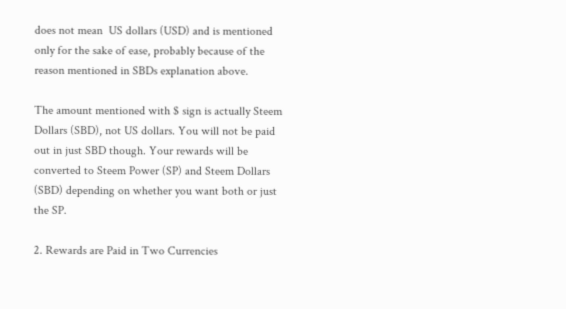does not mean  US dollars (USD) and is mentioned only for the sake of ease, probably because of the reason mentioned in SBDs explanation above.

The amount mentioned with $ sign is actually Steem Dollars (SBD), not US dollars. You will not be paid out in just SBD though. Your rewards will be converted to Steem Power (SP) and Steem Dollars (SBD) depending on whether you want both or just the SP.

2. Rewards are Paid in Two Currencies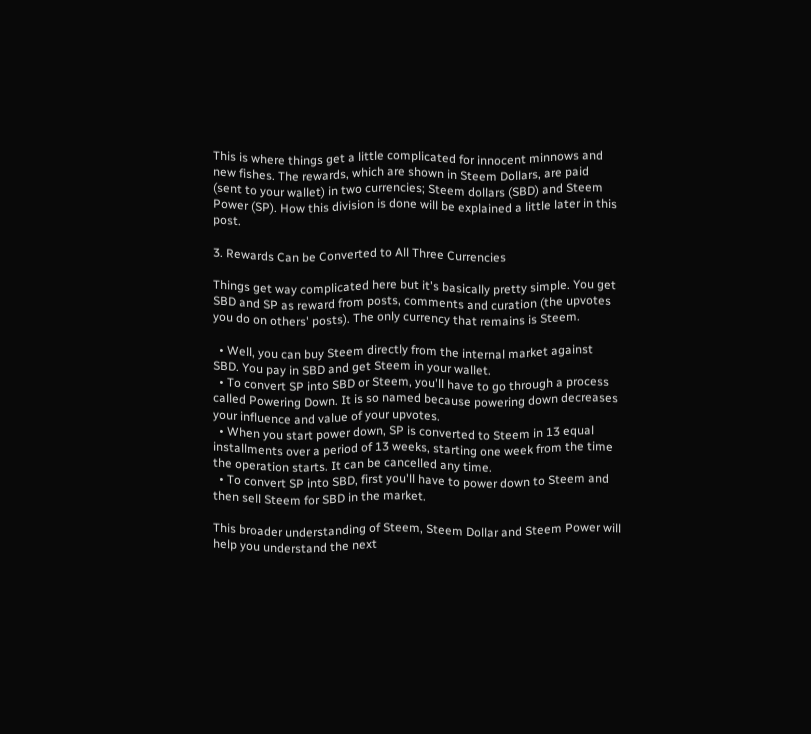This is where things get a little complicated for innocent minnows and new fishes. The rewards, which are shown in Steem Dollars, are paid  (sent to your wallet) in two currencies; Steem dollars (SBD) and Steem Power (SP). How this division is done will be explained a little later in this post.

3. Rewards Can be Converted to All Three Currencies

Things get way complicated here but it's basically pretty simple. You get SBD and SP as reward from posts, comments and curation (the upvotes you do on others' posts). The only currency that remains is Steem.

  • Well, you can buy Steem directly from the internal market against SBD. You pay in SBD and get Steem in your wallet.
  • To convert SP into SBD or Steem, you'll have to go through a process called Powering Down. It is so named because powering down decreases your influence and value of your upvotes.
  • When you start power down, SP is converted to Steem in 13 equal installments over a period of 13 weeks, starting one week from the time the operation starts. It can be cancelled any time.
  • To convert SP into SBD, first you'll have to power down to Steem and then sell Steem for SBD in the market.

This broader understanding of Steem, Steem Dollar and Steem Power will help you understand the next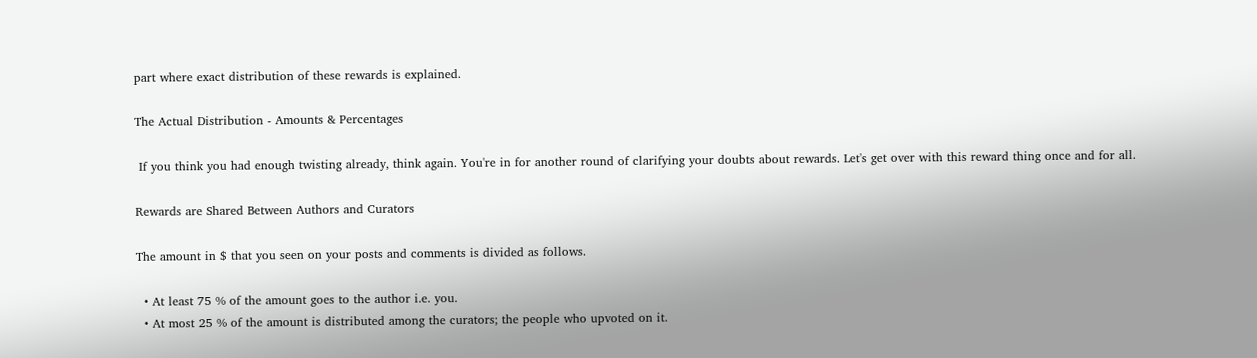part where exact distribution of these rewards is explained.

The Actual Distribution - Amounts & Percentages

 If you think you had enough twisting already, think again. You're in for another round of clarifying your doubts about rewards. Let's get over with this reward thing once and for all.

Rewards are Shared Between Authors and Curators

The amount in $ that you seen on your posts and comments is divided as follows.

  • At least 75 % of the amount goes to the author i.e. you.
  • At most 25 % of the amount is distributed among the curators; the people who upvoted on it.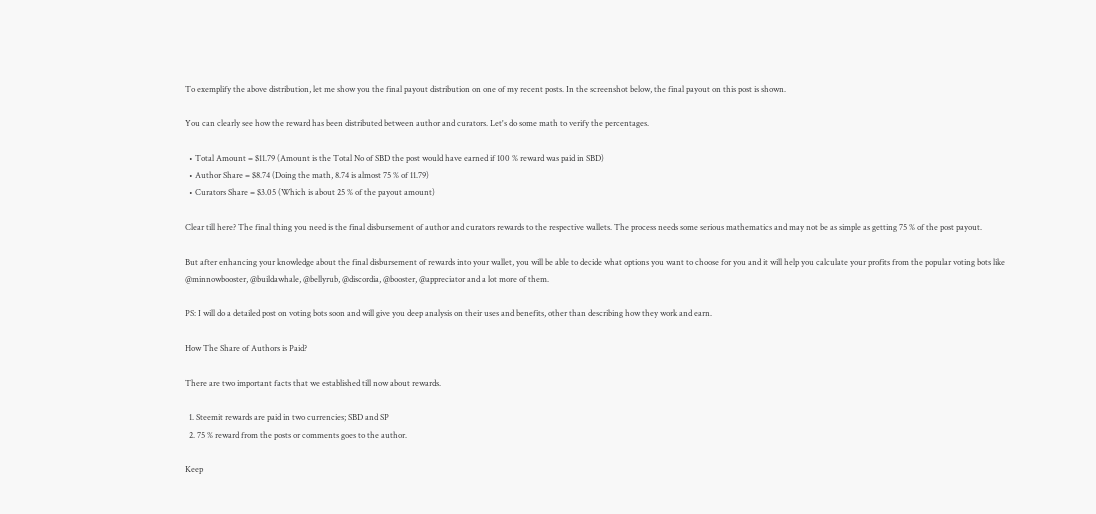To exemplify the above distribution, let me show you the final payout distribution on one of my recent posts. In the screenshot below, the final payout on this post is shown.

You can clearly see how the reward has been distributed between author and curators. Let's do some math to verify the percentages.

  • Total Amount = $11.79 (Amount is the Total No of SBD the post would have earned if 100 % reward was paid in SBD)
  • Author Share = $8.74 (Doing the math, 8.74 is almost 75 % of 11.79)
  • Curators Share = $3.05 (Which is about 25 % of the payout amount)

Clear till here? The final thing you need is the final disbursement of author and curators rewards to the respective wallets. The process needs some serious mathematics and may not be as simple as getting 75 % of the post payout.

But after enhancing your knowledge about the final disbursement of rewards into your wallet, you will be able to decide what options you want to choose for you and it will help you calculate your profits from the popular voting bots like @minnowbooster, @buildawhale, @bellyrub, @discordia, @booster, @appreciator and a lot more of them.

PS: I will do a detailed post on voting bots soon and will give you deep analysis on their uses and benefits, other than describing how they work and earn.

How The Share of Authors is Paid?

There are two important facts that we established till now about rewards.

  1. Steemit rewards are paid in two currencies; SBD and SP
  2. 75 % reward from the posts or comments goes to the author.

Keep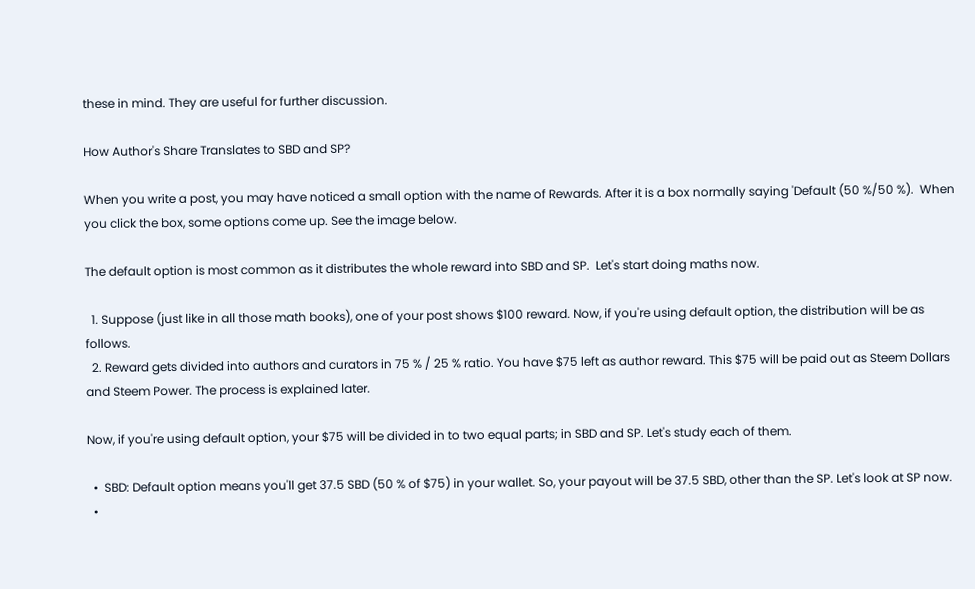these in mind. They are useful for further discussion.

How Author's Share Translates to SBD and SP?

When you write a post, you may have noticed a small option with the name of Rewards. After it is a box normally saying 'Default (50 %/50 %).  When you click the box, some options come up. See the image below.

The default option is most common as it distributes the whole reward into SBD and SP.  Let's start doing maths now.

  1. Suppose (just like in all those math books), one of your post shows $100 reward. Now, if you're using default option, the distribution will be as follows.
  2. Reward gets divided into authors and curators in 75 % / 25 % ratio. You have $75 left as author reward. This $75 will be paid out as Steem Dollars and Steem Power. The process is explained later.

Now, if you're using default option, your $75 will be divided in to two equal parts; in SBD and SP. Let's study each of them.

  •  SBD: Default option means you'll get 37.5 SBD (50 % of $75) in your wallet. So, your payout will be 37.5 SBD, other than the SP. Let's look at SP now.
  •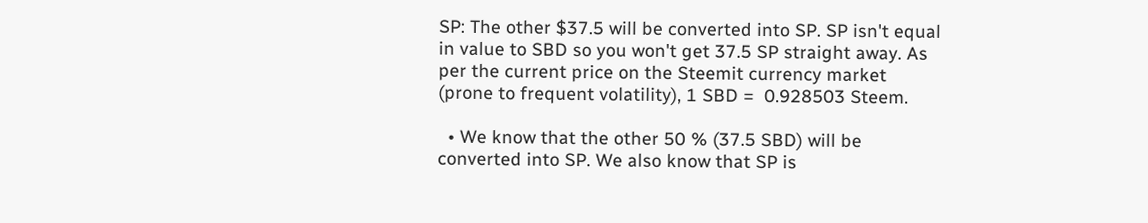SP: The other $37.5 will be converted into SP. SP isn't equal in value to SBD so you won't get 37.5 SP straight away. As per the current price on the Steemit currency market (prone to frequent volatility), 1 SBD =  0.928503 Steem.

  • We know that the other 50 % (37.5 SBD) will be converted into SP. We also know that SP is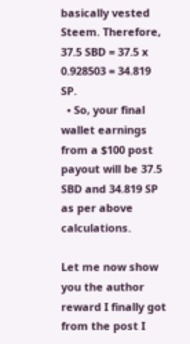basically vested Steem. Therefore, 37.5 SBD = 37.5 x 0.928503 = 34.819 SP.
  • So, your final wallet earnings from a $100 post payout will be 37.5 SBD and 34.819 SP as per above calculations.

Let me now show you the author reward I finally got from the post I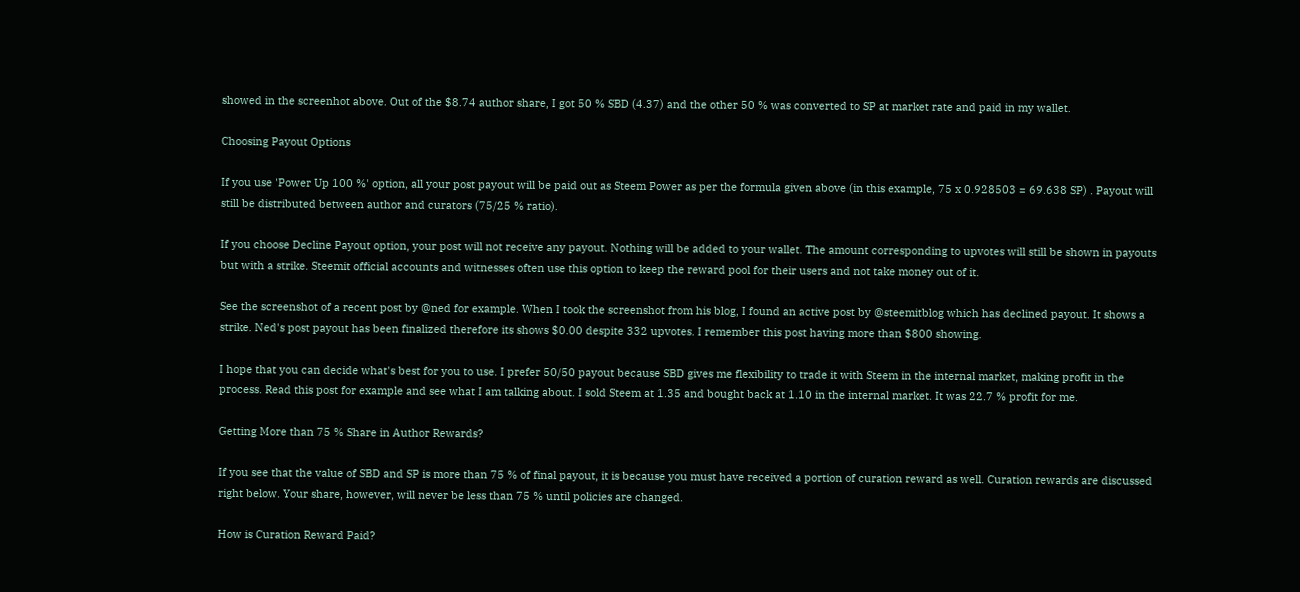showed in the screenhot above. Out of the $8.74 author share, I got 50 % SBD (4.37) and the other 50 % was converted to SP at market rate and paid in my wallet.

Choosing Payout Options

If you use 'Power Up 100 %' option, all your post payout will be paid out as Steem Power as per the formula given above (in this example, 75 x 0.928503 = 69.638 SP) . Payout will still be distributed between author and curators (75/25 % ratio).

If you choose Decline Payout option, your post will not receive any payout. Nothing will be added to your wallet. The amount corresponding to upvotes will still be shown in payouts but with a strike. Steemit official accounts and witnesses often use this option to keep the reward pool for their users and not take money out of it.

See the screenshot of a recent post by @ned for example. When I took the screenshot from his blog, I found an active post by @steemitblog which has declined payout. It shows a strike. Ned's post payout has been finalized therefore its shows $0.00 despite 332 upvotes. I remember this post having more than $800 showing.

I hope that you can decide what's best for you to use. I prefer 50/50 payout because SBD gives me flexibility to trade it with Steem in the internal market, making profit in the process. Read this post for example and see what I am talking about. I sold Steem at 1.35 and bought back at 1.10 in the internal market. It was 22.7 % profit for me.

Getting More than 75 % Share in Author Rewards?

If you see that the value of SBD and SP is more than 75 % of final payout, it is because you must have received a portion of curation reward as well. Curation rewards are discussed right below. Your share, however, will never be less than 75 % until policies are changed.

How is Curation Reward Paid?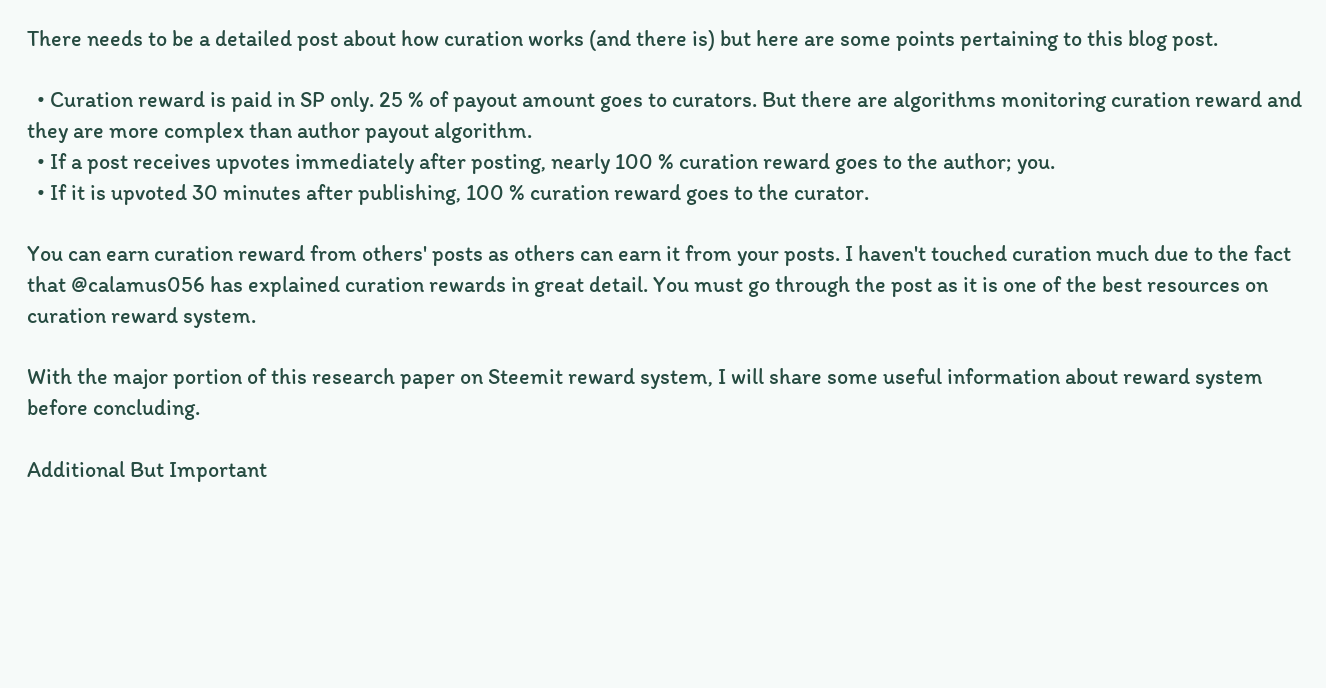There needs to be a detailed post about how curation works (and there is) but here are some points pertaining to this blog post.

  • Curation reward is paid in SP only. 25 % of payout amount goes to curators. But there are algorithms monitoring curation reward and they are more complex than author payout algorithm.
  • If a post receives upvotes immediately after posting, nearly 100 % curation reward goes to the author; you.
  • If it is upvoted 30 minutes after publishing, 100 % curation reward goes to the curator.

You can earn curation reward from others' posts as others can earn it from your posts. I haven't touched curation much due to the fact that @calamus056 has explained curation rewards in great detail. You must go through the post as it is one of the best resources on curation reward system.

With the major portion of this research paper on Steemit reward system, I will share some useful information about reward system before concluding.

Additional But Important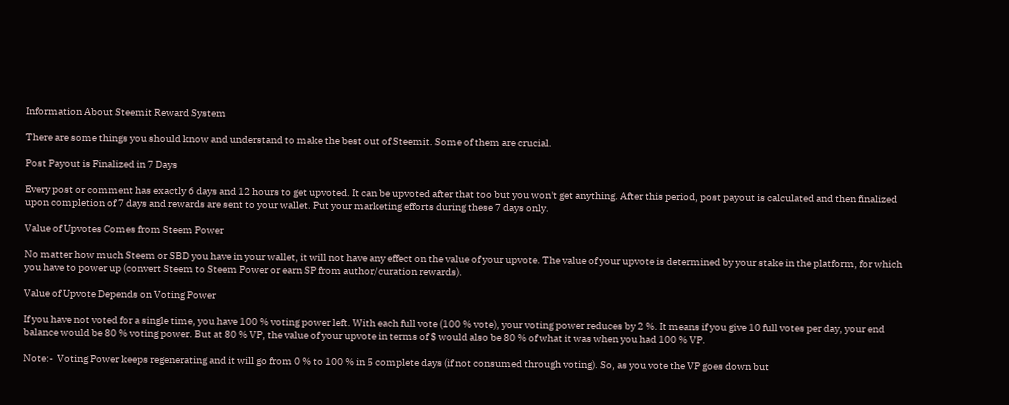Information About Steemit Reward System

There are some things you should know and understand to make the best out of Steemit. Some of them are crucial.

Post Payout is Finalized in 7 Days

Every post or comment has exactly 6 days and 12 hours to get upvoted. It can be upvoted after that too but you won't get anything. After this period, post payout is calculated and then finalized upon completion of 7 days and rewards are sent to your wallet. Put your marketing efforts during these 7 days only.

Value of Upvotes Comes from Steem Power

No matter how much Steem or SBD you have in your wallet, it will not have any effect on the value of your upvote. The value of your upvote is determined by your stake in the platform, for which you have to power up (convert Steem to Steem Power or earn SP from author/curation rewards).

Value of Upvote Depends on Voting Power

If you have not voted for a single time, you have 100 % voting power left. With each full vote (100 % vote), your voting power reduces by 2 %. It means if you give 10 full votes per day, your end balance would be 80 % voting power. But at 80 % VP, the value of your upvote in terms of $ would also be 80 % of what it was when you had 100 % VP.

Note:-  Voting Power keeps regenerating and it will go from 0 % to 100 % in 5 complete days (if not consumed through voting). So, as you vote the VP goes down but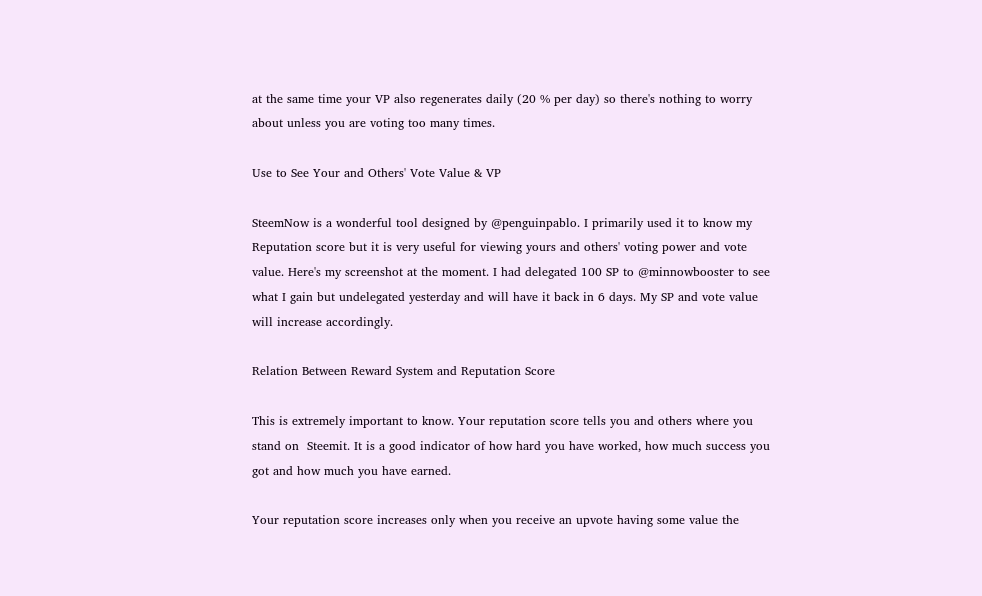at the same time your VP also regenerates daily (20 % per day) so there's nothing to worry about unless you are voting too many times.

Use to See Your and Others' Vote Value & VP

SteemNow is a wonderful tool designed by @penguinpablo. I primarily used it to know my Reputation score but it is very useful for viewing yours and others' voting power and vote value. Here's my screenshot at the moment. I had delegated 100 SP to @minnowbooster to see what I gain but undelegated yesterday and will have it back in 6 days. My SP and vote value will increase accordingly.

Relation Between Reward System and Reputation Score

This is extremely important to know. Your reputation score tells you and others where you stand on  Steemit. It is a good indicator of how hard you have worked, how much success you got and how much you have earned.

Your reputation score increases only when you receive an upvote having some value the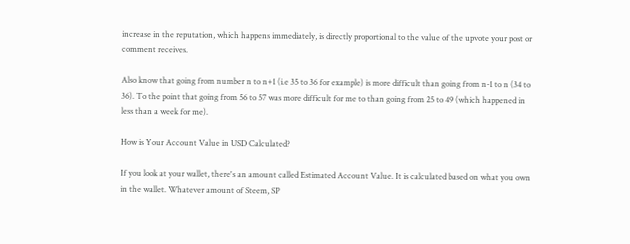increase in the reputation, which happens immediately, is directly proportional to the value of the upvote your post or comment receives.

Also know that going from number n to n+1 (i.e 35 to 36 for example) is more difficult than going from n-1 to n (34 to 36). To the point that going from 56 to 57 was more difficult for me to than going from 25 to 49 (which happened in less than a week for me).

How is Your Account Value in USD Calculated?

If you look at your wallet, there's an amount called Estimated Account Value. It is calculated based on what you own in the wallet. Whatever amount of Steem, SP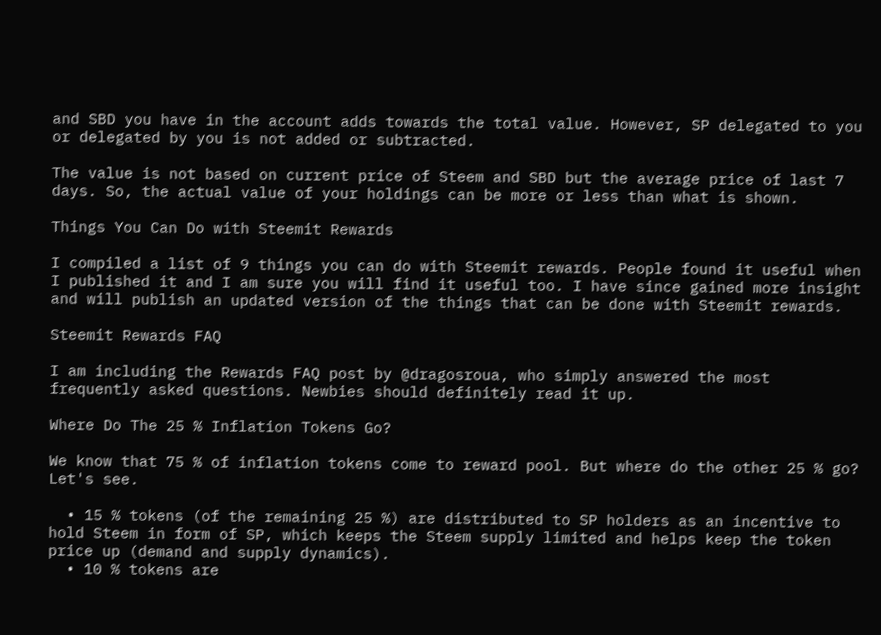and SBD you have in the account adds towards the total value. However, SP delegated to you or delegated by you is not added or subtracted.

The value is not based on current price of Steem and SBD but the average price of last 7 days. So, the actual value of your holdings can be more or less than what is shown.

Things You Can Do with Steemit Rewards

I compiled a list of 9 things you can do with Steemit rewards. People found it useful when I published it and I am sure you will find it useful too. I have since gained more insight and will publish an updated version of the things that can be done with Steemit rewards.

Steemit Rewards FAQ

I am including the Rewards FAQ post by @dragosroua, who simply answered the most frequently asked questions. Newbies should definitely read it up.

Where Do The 25 % Inflation Tokens Go?

We know that 75 % of inflation tokens come to reward pool. But where do the other 25 % go? Let's see.

  • 15 % tokens (of the remaining 25 %) are distributed to SP holders as an incentive to hold Steem in form of SP, which keeps the Steem supply limited and helps keep the token price up (demand and supply dynamics).
  • 10 % tokens are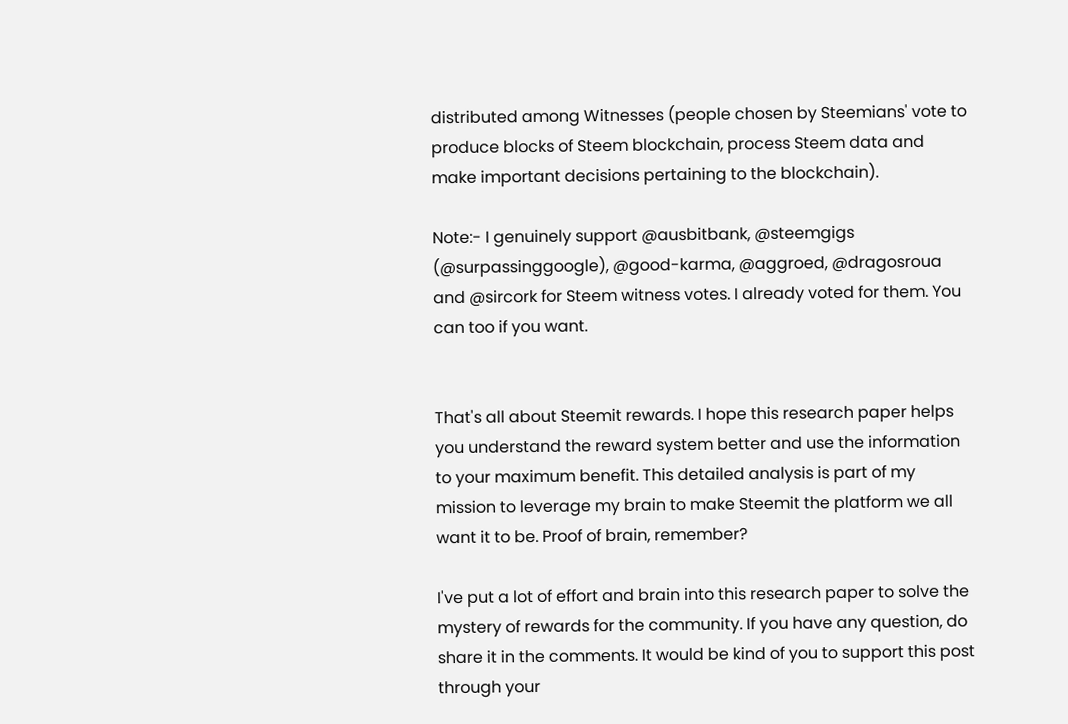distributed among Witnesses (people chosen by Steemians' vote to produce blocks of Steem blockchain, process Steem data and make important decisions pertaining to the blockchain).

Note:- I genuinely support @ausbitbank, @steemgigs (@surpassinggoogle), @good-karma, @aggroed, @dragosroua and @sircork for Steem witness votes. I already voted for them. You can too if you want.


That's all about Steemit rewards. I hope this research paper helps you understand the reward system better and use the information to your maximum benefit. This detailed analysis is part of my mission to leverage my brain to make Steemit the platform we all want it to be. Proof of brain, remember?

I've put a lot of effort and brain into this research paper to solve the mystery of rewards for the community. If you have any question, do share it in the comments. It would be kind of you to support this post through your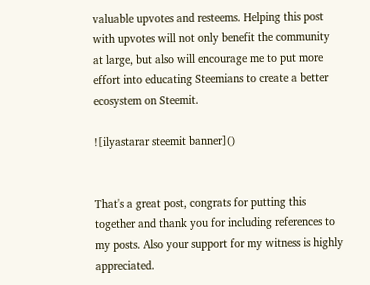valuable upvotes and resteems. Helping this post with upvotes will not only benefit the community at large, but also will encourage me to put more effort into educating Steemians to create a better ecosystem on Steemit.

![ilyastarar steemit banner]()


That's a great post, congrats for putting this together and thank you for including references to my posts. Also your support for my witness is highly appreciated.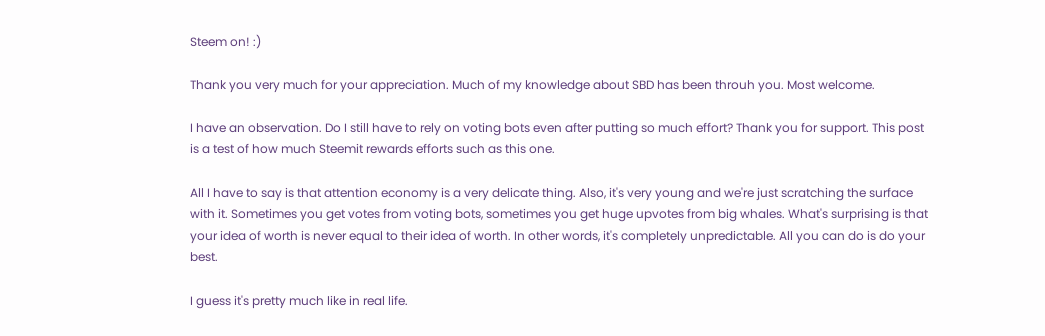Steem on! :)

Thank you very much for your appreciation. Much of my knowledge about SBD has been throuh you. Most welcome.

I have an observation. Do I still have to rely on voting bots even after putting so much effort? Thank you for support. This post is a test of how much Steemit rewards efforts such as this one.

All I have to say is that attention economy is a very delicate thing. Also, it's very young and we're just scratching the surface with it. Sometimes you get votes from voting bots, sometimes you get huge upvotes from big whales. What's surprising is that your idea of worth is never equal to their idea of worth. In other words, it's completely unpredictable. All you can do is do your best.

I guess it's pretty much like in real life.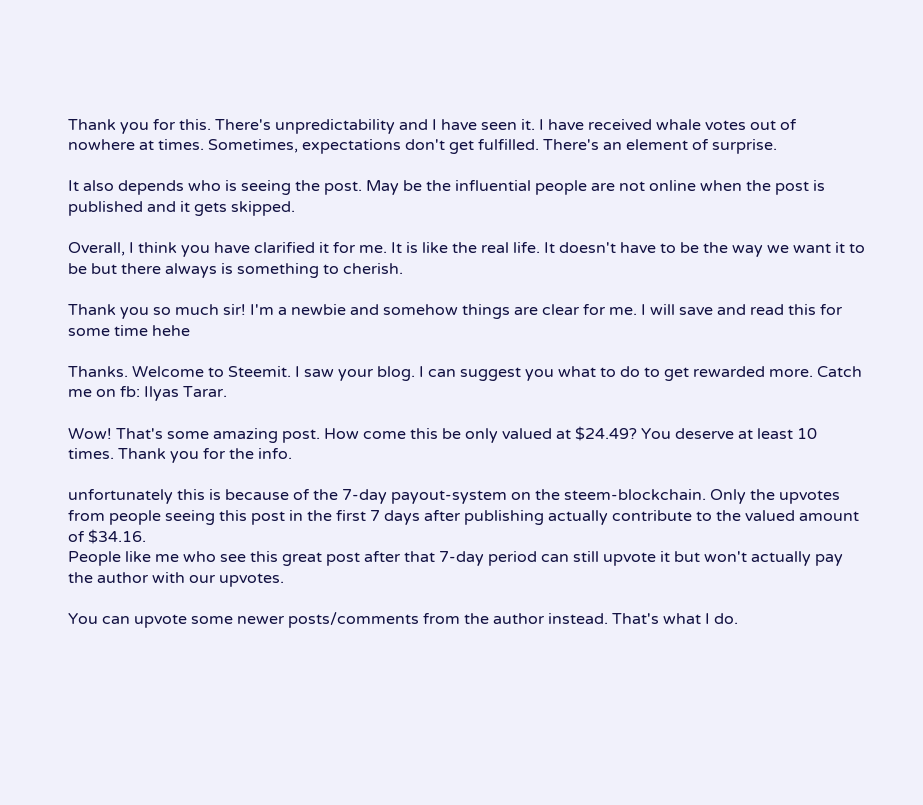Thank you for this. There's unpredictability and I have seen it. I have received whale votes out of nowhere at times. Sometimes, expectations don't get fulfilled. There's an element of surprise.

It also depends who is seeing the post. May be the influential people are not online when the post is published and it gets skipped.

Overall, I think you have clarified it for me. It is like the real life. It doesn't have to be the way we want it to be but there always is something to cherish.

Thank you so much sir! I'm a newbie and somehow things are clear for me. I will save and read this for some time hehe

Thanks. Welcome to Steemit. I saw your blog. I can suggest you what to do to get rewarded more. Catch me on fb: Ilyas Tarar.

Wow! That's some amazing post. How come this be only valued at $24.49? You deserve at least 10 times. Thank you for the info.

unfortunately this is because of the 7-day payout-system on the steem-blockchain. Only the upvotes from people seeing this post in the first 7 days after publishing actually contribute to the valued amount of $34.16.
People like me who see this great post after that 7-day period can still upvote it but won't actually pay the author with our upvotes.

You can upvote some newer posts/comments from the author instead. That's what I do.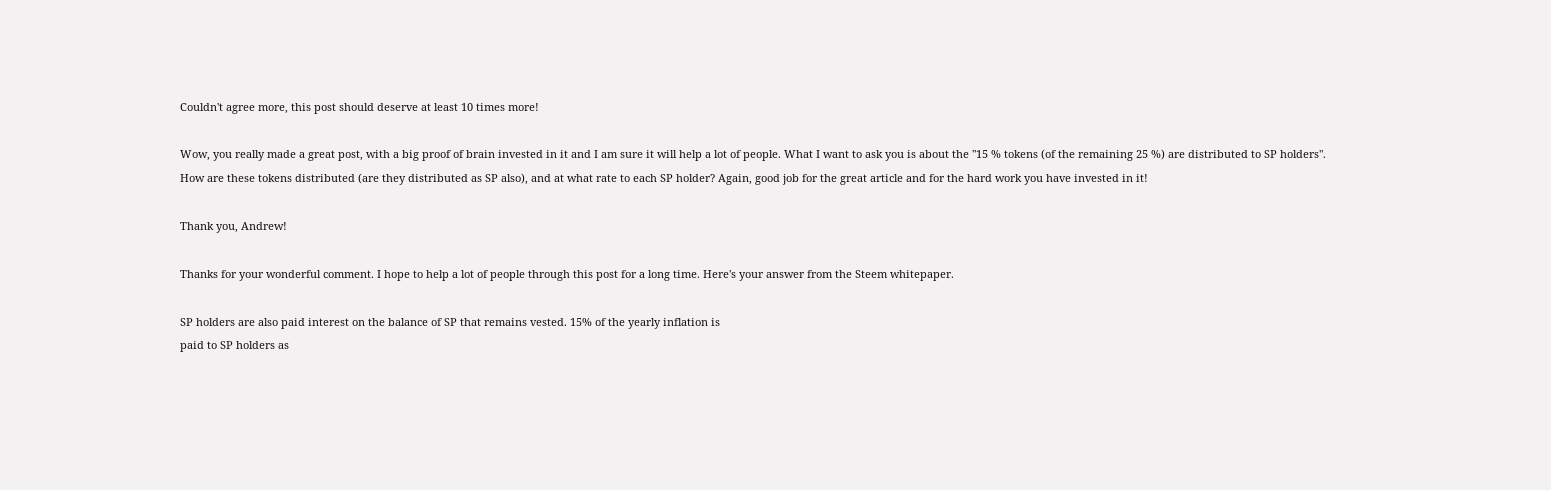Couldn't agree more, this post should deserve at least 10 times more!

Wow, you really made a great post, with a big proof of brain invested in it and I am sure it will help a lot of people. What I want to ask you is about the "15 % tokens (of the remaining 25 %) are distributed to SP holders". How are these tokens distributed (are they distributed as SP also), and at what rate to each SP holder? Again, good job for the great article and for the hard work you have invested in it!

Thank you, Andrew!

Thanks for your wonderful comment. I hope to help a lot of people through this post for a long time. Here's your answer from the Steem whitepaper.

SP holders are also paid interest on the balance of SP that remains vested. 15% of the yearly inflation is
paid to SP holders as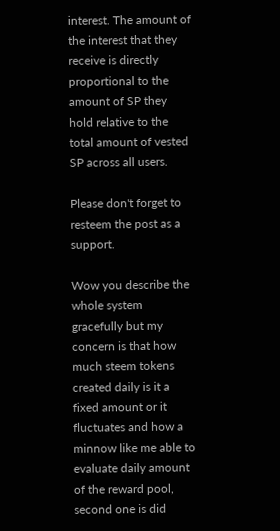interest. The amount of the interest that they receive is directly proportional to the
amount of SP they hold relative to the total amount of vested SP across all users.

Please don't forget to resteem the post as a support.

Wow you describe the whole system gracefully but my concern is that how much steem tokens created daily is it a fixed amount or it fluctuates and how a minnow like me able to evaluate daily amount of the reward pool, second one is did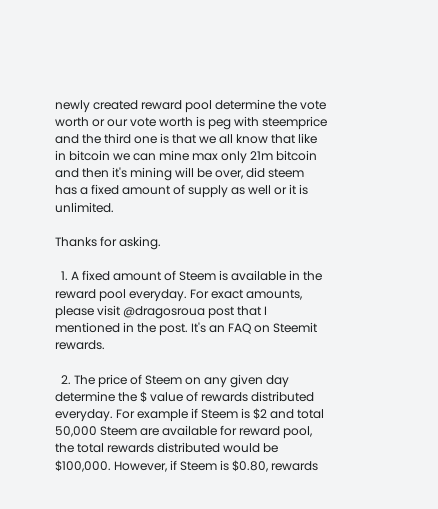newly created reward pool determine the vote worth or our vote worth is peg with steemprice and the third one is that we all know that like in bitcoin we can mine max only 21m bitcoin and then it's mining will be over, did steem has a fixed amount of supply as well or it is unlimited.

Thanks for asking.

  1. A fixed amount of Steem is available in the reward pool everyday. For exact amounts, please visit @dragosroua post that I mentioned in the post. It's an FAQ on Steemit rewards.

  2. The price of Steem on any given day determine the $ value of rewards distributed everyday. For example if Steem is $2 and total 50,000 Steem are available for reward pool, the total rewards distributed would be $100,000. However, if Steem is $0.80, rewards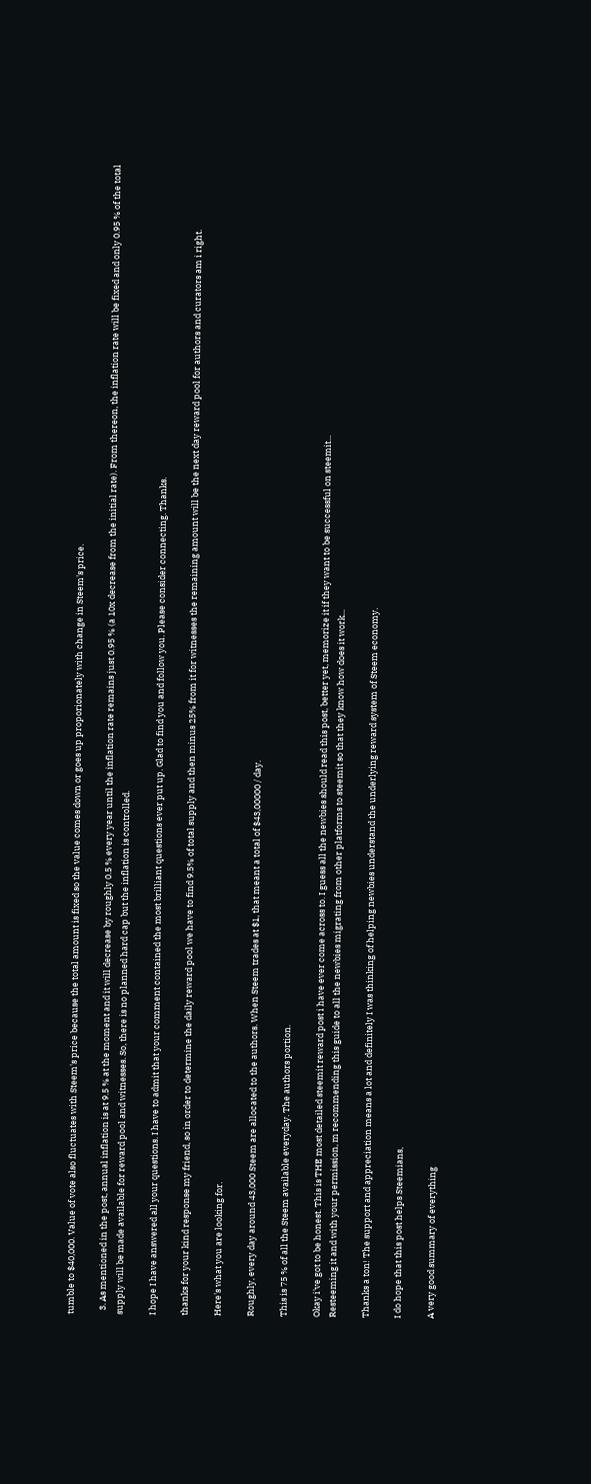tumble to $40,000. Value of vote also fluctuates with Steem's price because the total amount is fixed so the value comes down or goes up proporionately with change in Steem's price.

  3. As mentioned in the post, annual inflation is at 9.5 % at the moment and it will decrease by roughly 0.5 % every year until the inflation rate remains just 0.95 % (a 10x decrease from the initial rate). From thereon, the inflation rate will be fixed and only 0.95 % of the total supply will be made available for reward pool and witnesses. So, there is no planned hard cap but the inflation is controlled.

I hope I have answered all your questions. I have to admit that your comment contained the most brilliant questions ever put up. Glad to find you and follow you. Please consider connecting. Thanks.

thanks for your kind response my friend, so in order to determine the daily reward pool we have to find 9.5% of total supply and then minus 25% from it for witnesses the remaining amount will be the next day reward pool for authors and curators am i right.

Here's what you are looking for.

Roughly, every day around 43,000 Steem are allocated to the authors. When Steem trades at $1, that meant a total of $43,00000 / day.

This is 75 % of all the Steem available everyday. The authors portion.

Okay i've got to be honest. This is THE most detailed steemit reward post i have ever come across to. I guess all the newbies should read this post, better yet, memorize it if they want to be successful on steemit...
Resteeming it and with your permission, m recommending this guide to all the newbies migrating from other platforms to steemit so that they know how does it work...

Thanks a ton! The support and appreciation means a lot and definitely I was thinking of helping newbies understand the underlying reward system of Steem economy.

I do hope that this post helps Steemians,

A very good summary of everything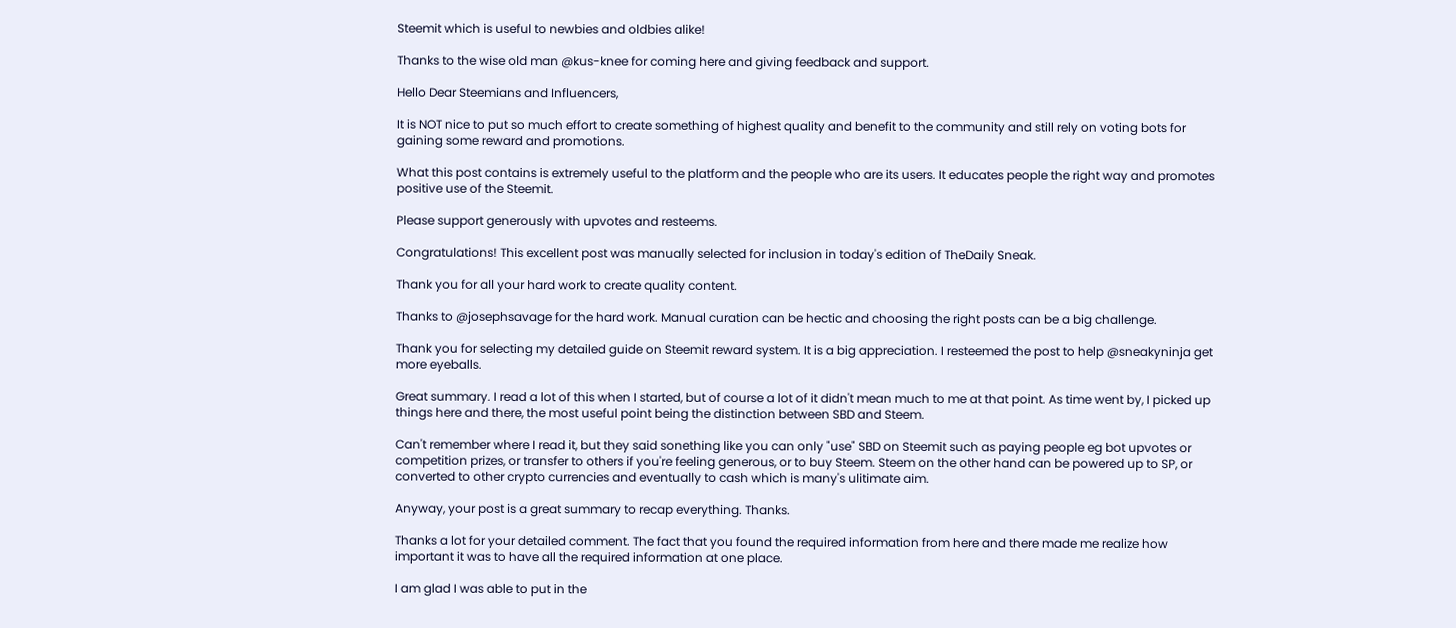Steemit which is useful to newbies and oldbies alike!

Thanks to the wise old man @kus-knee for coming here and giving feedback and support.

Hello Dear Steemians and Influencers,

It is NOT nice to put so much effort to create something of highest quality and benefit to the community and still rely on voting bots for gaining some reward and promotions.

What this post contains is extremely useful to the platform and the people who are its users. It educates people the right way and promotes positive use of the Steemit.

Please support generously with upvotes and resteems.

Congratulations! This excellent post was manually selected for inclusion in today's edition of TheDaily Sneak.

Thank you for all your hard work to create quality content.

Thanks to @josephsavage for the hard work. Manual curation can be hectic and choosing the right posts can be a big challenge.

Thank you for selecting my detailed guide on Steemit reward system. It is a big appreciation. I resteemed the post to help @sneakyninja get more eyeballs.

Great summary. I read a lot of this when I started, but of course a lot of it didn't mean much to me at that point. As time went by, I picked up things here and there, the most useful point being the distinction between SBD and Steem.

Can't remember where I read it, but they said sonething like you can only "use" SBD on Steemit such as paying people eg bot upvotes or competition prizes, or transfer to others if you're feeling generous, or to buy Steem. Steem on the other hand can be powered up to SP, or converted to other crypto currencies and eventually to cash which is many's ulitimate aim.

Anyway, your post is a great summary to recap everything. Thanks.

Thanks a lot for your detailed comment. The fact that you found the required information from here and there made me realize how important it was to have all the required information at one place.

I am glad I was able to put in the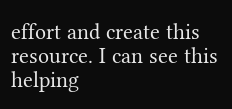effort and create this resource. I can see this helping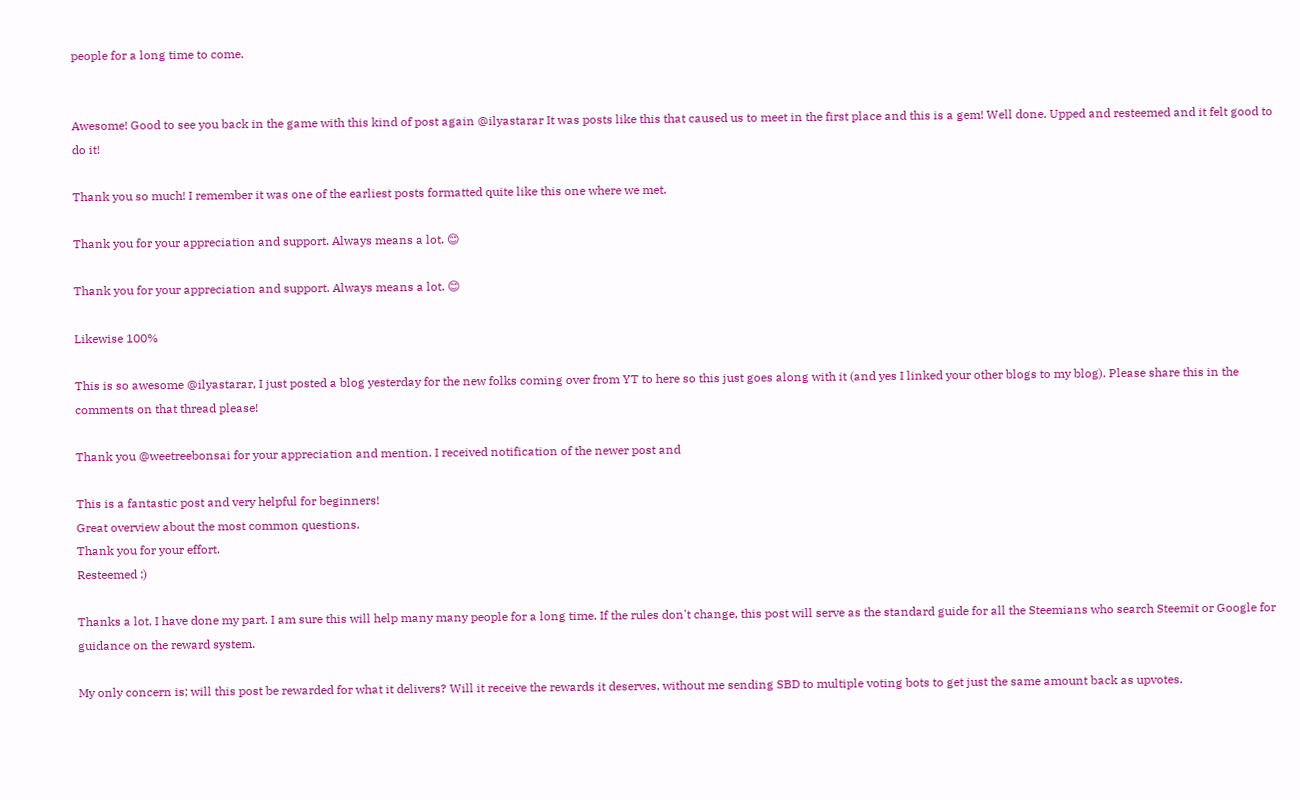people for a long time to come.


Awesome! Good to see you back in the game with this kind of post again @ilyastarar It was posts like this that caused us to meet in the first place and this is a gem! Well done. Upped and resteemed and it felt good to do it!

Thank you so much! I remember it was one of the earliest posts formatted quite like this one where we met.

Thank you for your appreciation and support. Always means a lot. 😊

Thank you for your appreciation and support. Always means a lot. 😊

Likewise 100%

This is so awesome @ilyastarar, I just posted a blog yesterday for the new folks coming over from YT to here so this just goes along with it (and yes I linked your other blogs to my blog). Please share this in the comments on that thread please!

Thank you @weetreebonsai for your appreciation and mention. I received notification of the newer post and

This is a fantastic post and very helpful for beginners!
Great overview about the most common questions.
Thank you for your effort.
Resteemed :)

Thanks a lot. I have done my part. I am sure this will help many many people for a long time. If the rules don't change, this post will serve as the standard guide for all the Steemians who search Steemit or Google for guidance on the reward system.

My only concern is; will this post be rewarded for what it delivers? Will it receive the rewards it deserves, without me sending SBD to multiple voting bots to get just the same amount back as upvotes.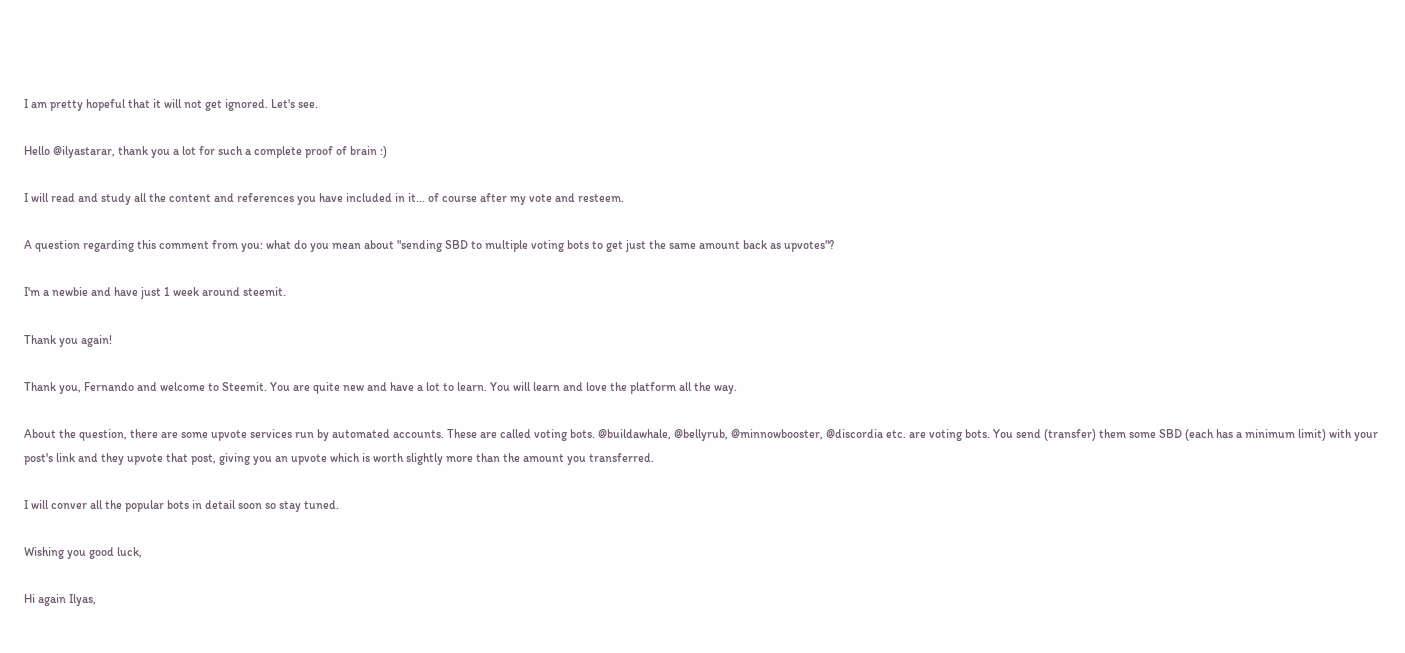I am pretty hopeful that it will not get ignored. Let's see.

Hello @ilyastarar, thank you a lot for such a complete proof of brain :)

I will read and study all the content and references you have included in it... of course after my vote and resteem.

A question regarding this comment from you: what do you mean about "sending SBD to multiple voting bots to get just the same amount back as upvotes"?

I'm a newbie and have just 1 week around steemit.

Thank you again!

Thank you, Fernando and welcome to Steemit. You are quite new and have a lot to learn. You will learn and love the platform all the way.

About the question, there are some upvote services run by automated accounts. These are called voting bots. @buildawhale, @bellyrub, @minnowbooster, @discordia etc. are voting bots. You send (transfer) them some SBD (each has a minimum limit) with your post's link and they upvote that post, giving you an upvote which is worth slightly more than the amount you transferred.

I will conver all the popular bots in detail soon so stay tuned.

Wishing you good luck,

Hi again Ilyas,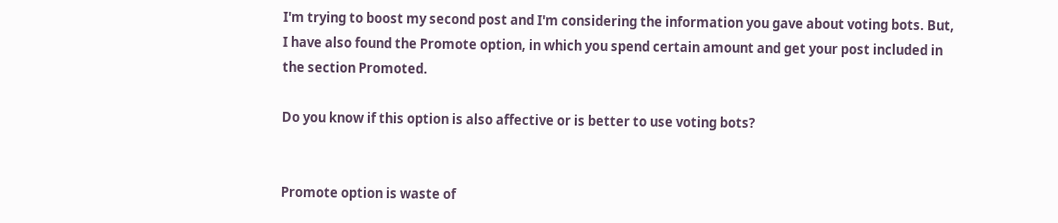I'm trying to boost my second post and I'm considering the information you gave about voting bots. But, I have also found the Promote option, in which you spend certain amount and get your post included in the section Promoted.

Do you know if this option is also affective or is better to use voting bots?


Promote option is waste of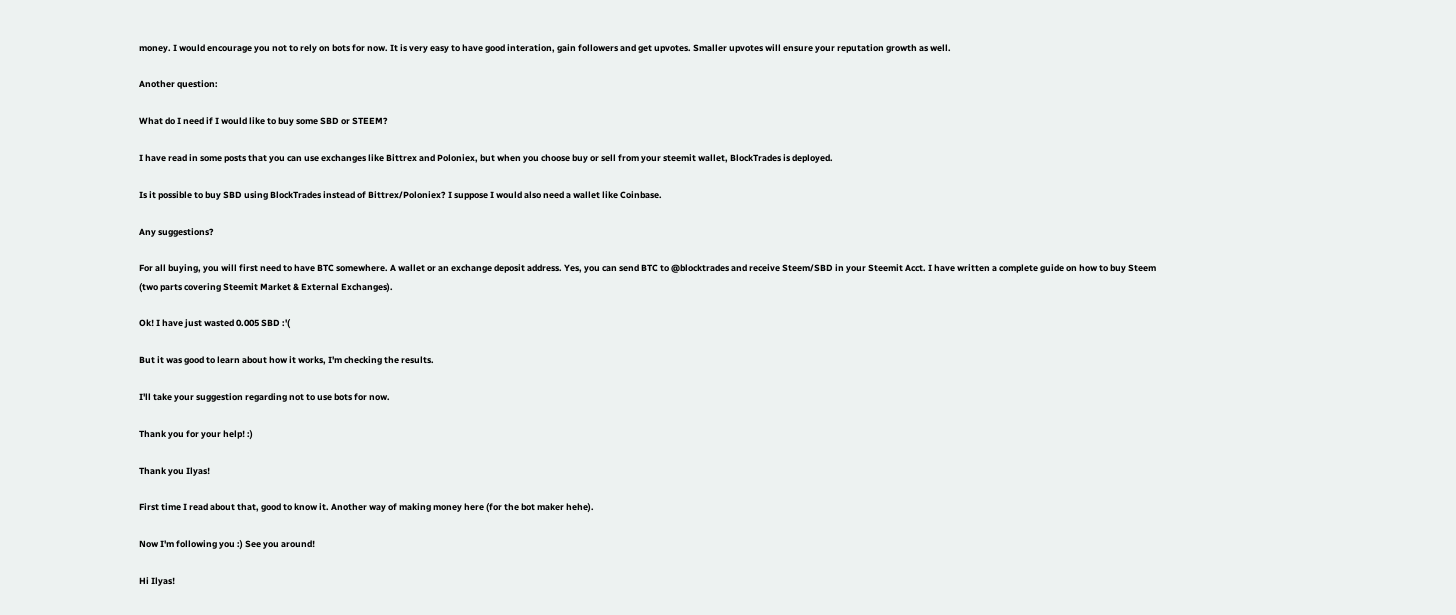money. I would encourage you not to rely on bots for now. It is very easy to have good interation, gain followers and get upvotes. Smaller upvotes will ensure your reputation growth as well.

Another question:

What do I need if I would like to buy some SBD or STEEM?

I have read in some posts that you can use exchanges like Bittrex and Poloniex, but when you choose buy or sell from your steemit wallet, BlockTrades is deployed.

Is it possible to buy SBD using BlockTrades instead of Bittrex/Poloniex? I suppose I would also need a wallet like Coinbase.

Any suggestions?

For all buying, you will first need to have BTC somewhere. A wallet or an exchange deposit address. Yes, you can send BTC to @blocktrades and receive Steem/SBD in your Steemit Acct. I have written a complete guide on how to buy Steem (two parts covering Steemit Market & External Exchanges).

Ok! I have just wasted 0.005 SBD :'(

But it was good to learn about how it works, I'm checking the results.

I'll take your suggestion regarding not to use bots for now.

Thank you for your help! :)

Thank you Ilyas!

First time I read about that, good to know it. Another way of making money here (for the bot maker hehe).

Now I'm following you :) See you around!

Hi Ilyas!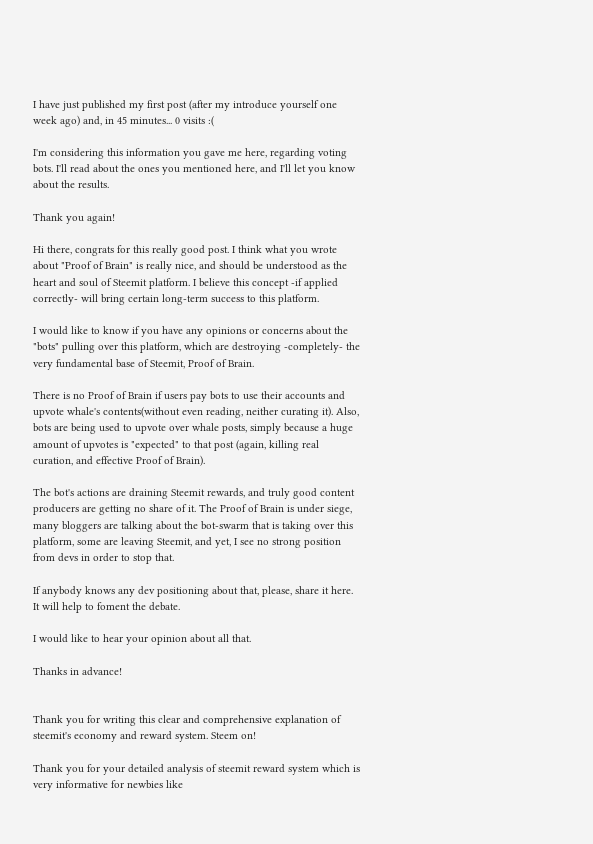I have just published my first post (after my introduce yourself one week ago) and, in 45 minutes... 0 visits :(

I'm considering this information you gave me here, regarding voting bots. I'll read about the ones you mentioned here, and I'll let you know about the results.

Thank you again!

Hi there, congrats for this really good post. I think what you wrote about "Proof of Brain" is really nice, and should be understood as the heart and soul of Steemit platform. I believe this concept -if applied correctly- will bring certain long-term success to this platform.

I would like to know if you have any opinions or concerns about the "bots" pulling over this platform, which are destroying -completely- the very fundamental base of Steemit, Proof of Brain.

There is no Proof of Brain if users pay bots to use their accounts and upvote whale's contents(without even reading, neither curating it). Also, bots are being used to upvote over whale posts, simply because a huge amount of upvotes is "expected" to that post (again, killing real curation, and effective Proof of Brain).

The bot's actions are draining Steemit rewards, and truly good content producers are getting no share of it. The Proof of Brain is under siege, many bloggers are talking about the bot-swarm that is taking over this platform, some are leaving Steemit, and yet, I see no strong position from devs in order to stop that.

If anybody knows any dev positioning about that, please, share it here. It will help to foment the debate.

I would like to hear your opinion about all that.

Thanks in advance!


Thank you for writing this clear and comprehensive explanation of steemit's economy and reward system. Steem on!

Thank you for your detailed analysis of steemit reward system which is very informative for newbies like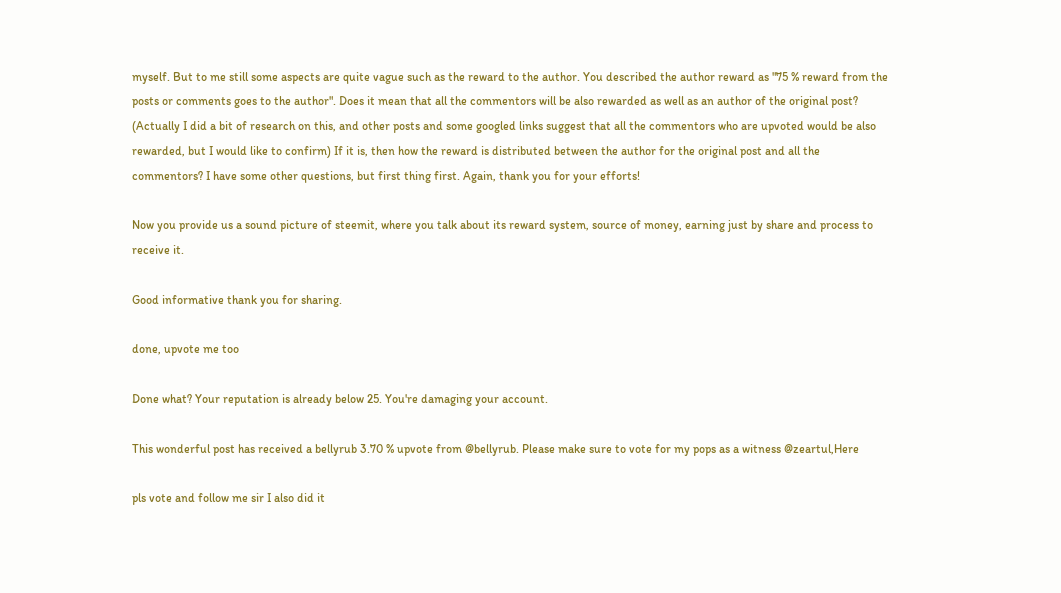myself. But to me still some aspects are quite vague such as the reward to the author. You described the author reward as "75 % reward from the posts or comments goes to the author". Does it mean that all the commentors will be also rewarded as well as an author of the original post? (Actually I did a bit of research on this, and other posts and some googled links suggest that all the commentors who are upvoted would be also rewarded, but I would like to confirm) If it is, then how the reward is distributed between the author for the original post and all the commentors? I have some other questions, but first thing first. Again, thank you for your efforts!

Now you provide us a sound picture of steemit, where you talk about its reward system, source of money, earning just by share and process to receive it.

Good informative thank you for sharing.

done, upvote me too

Done what? Your reputation is already below 25. You're damaging your account.

This wonderful post has received a bellyrub 3.70 % upvote from @bellyrub. Please make sure to vote for my pops as a witness @zeartul,Here

pls vote and follow me sir I also did it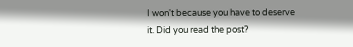I won't because you have to deserve it. Did you read the post?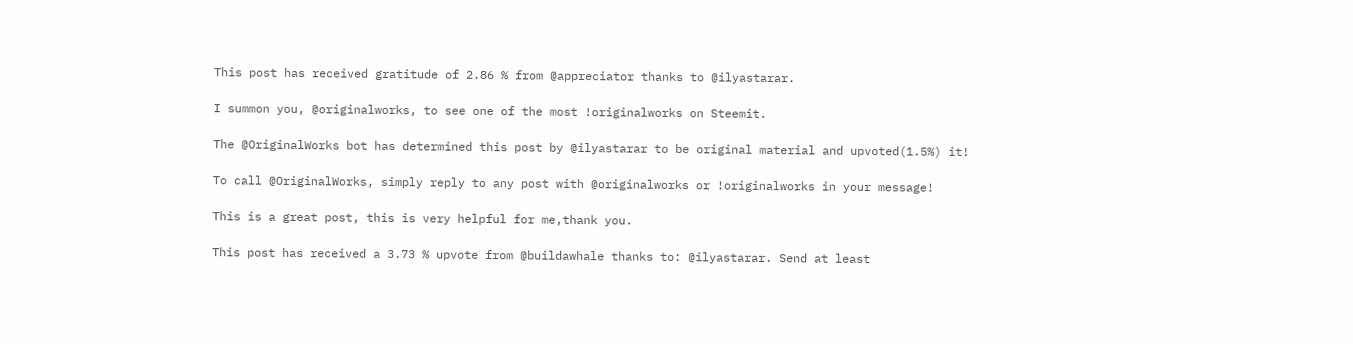This post has received gratitude of 2.86 % from @appreciator thanks to @ilyastarar.

I summon you, @originalworks, to see one of the most !originalworks on Steemit.

The @OriginalWorks bot has determined this post by @ilyastarar to be original material and upvoted(1.5%) it!

To call @OriginalWorks, simply reply to any post with @originalworks or !originalworks in your message!

This is a great post, this is very helpful for me,thank you.

This post has received a 3.73 % upvote from @buildawhale thanks to: @ilyastarar. Send at least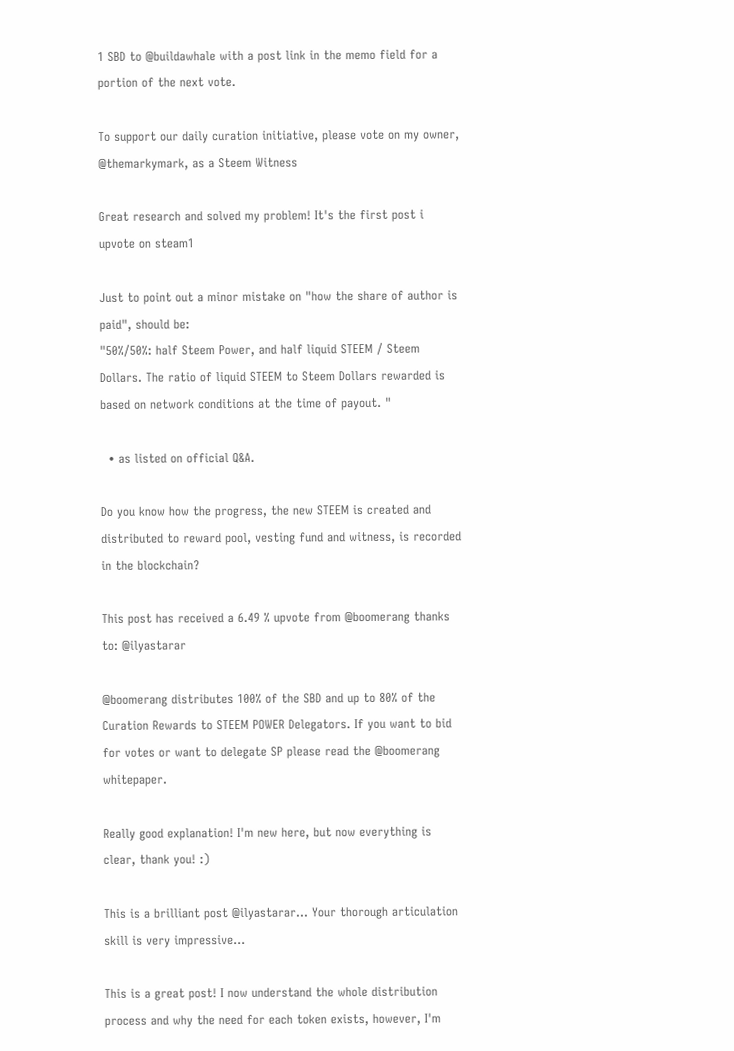1 SBD to @buildawhale with a post link in the memo field for a portion of the next vote.

To support our daily curation initiative, please vote on my owner, @themarkymark, as a Steem Witness

Great research and solved my problem! It's the first post i upvote on steam1

Just to point out a minor mistake on "how the share of author is paid", should be:
"50%/50%: half Steem Power, and half liquid STEEM / Steem Dollars. The ratio of liquid STEEM to Steem Dollars rewarded is based on network conditions at the time of payout. "

  • as listed on official Q&A.

Do you know how the progress, the new STEEM is created and distributed to reward pool, vesting fund and witness, is recorded in the blockchain?

This post has received a 6.49 % upvote from @boomerang thanks to: @ilyastarar

@boomerang distributes 100% of the SBD and up to 80% of the Curation Rewards to STEEM POWER Delegators. If you want to bid for votes or want to delegate SP please read the @boomerang whitepaper.

Really good explanation! I'm new here, but now everything is clear, thank you! :)

This is a brilliant post @ilyastarar... Your thorough articulation skill is very impressive...

This is a great post! I now understand the whole distribution process and why the need for each token exists, however, I'm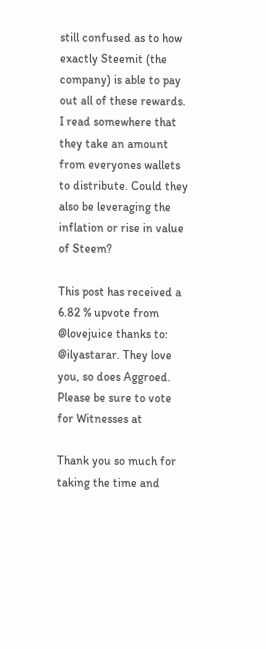still confused as to how exactly Steemit (the company) is able to pay out all of these rewards. I read somewhere that they take an amount from everyones wallets to distribute. Could they also be leveraging the inflation or rise in value of Steem?

This post has received a 6.82 % upvote from @lovejuice thanks to: @ilyastarar. They love you, so does Aggroed. Please be sure to vote for Witnesses at

Thank you so much for taking the time and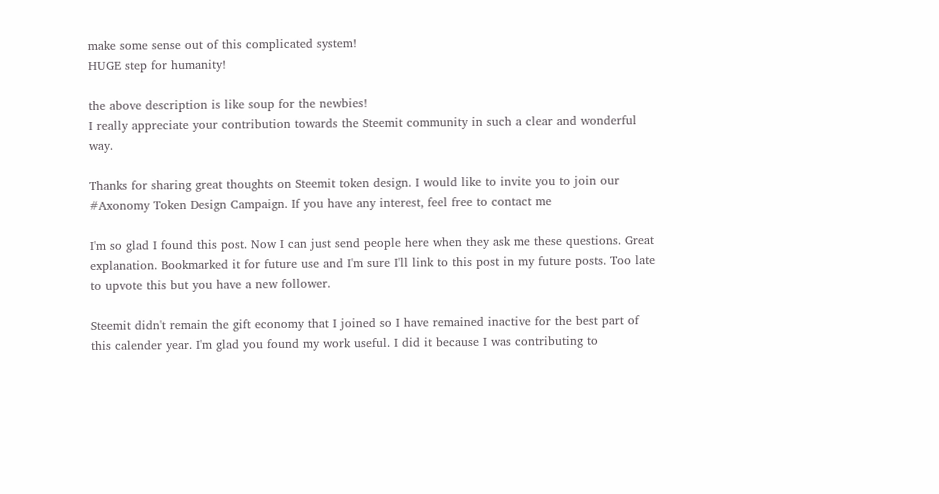make some sense out of this complicated system!
HUGE step for humanity!

the above description is like soup for the newbies!
I really appreciate your contribution towards the Steemit community in such a clear and wonderful way.

Thanks for sharing great thoughts on Steemit token design. I would like to invite you to join our #Axonomy Token Design Campaign. If you have any interest, feel free to contact me

I'm so glad I found this post. Now I can just send people here when they ask me these questions. Great explanation. Bookmarked it for future use and I'm sure I'll link to this post in my future posts. Too late to upvote this but you have a new follower.

Steemit didn't remain the gift economy that I joined so I have remained inactive for the best part of this calender year. I'm glad you found my work useful. I did it because I was contributing to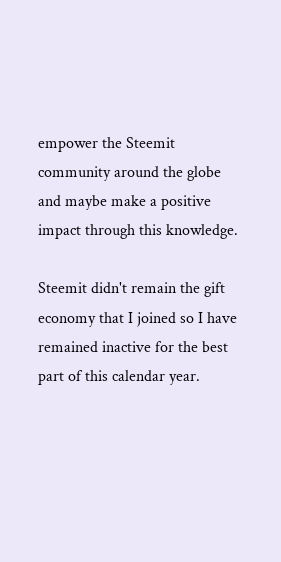empower the Steemit community around the globe and maybe make a positive impact through this knowledge.

Steemit didn't remain the gift economy that I joined so I have remained inactive for the best part of this calendar year.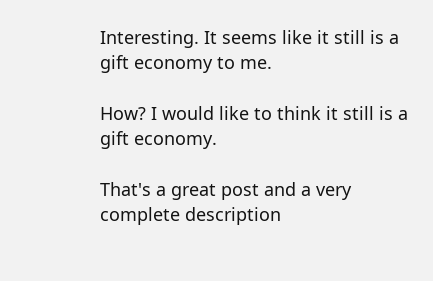Interesting. It seems like it still is a gift economy to me.

How? I would like to think it still is a gift economy.

That's a great post and a very complete description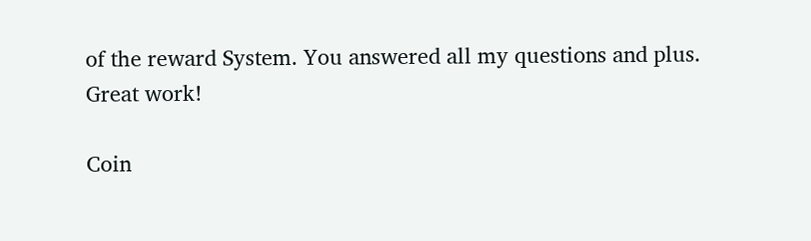of the reward System. You answered all my questions and plus.
Great work!

Coin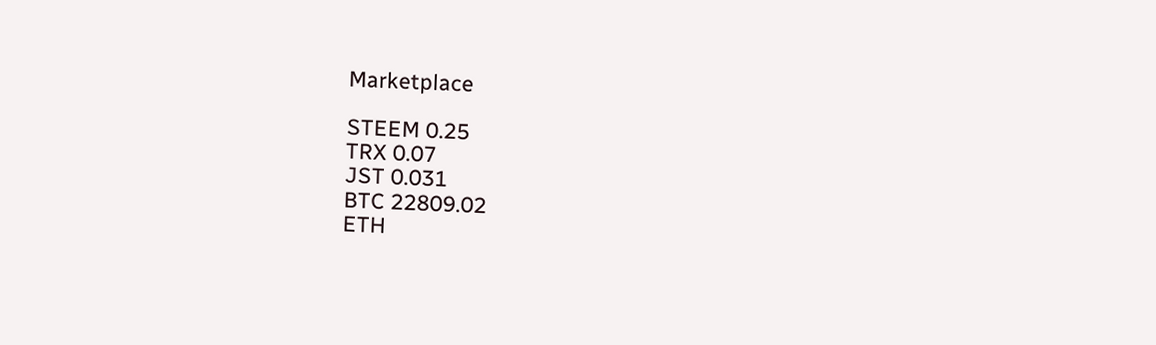Marketplace

STEEM 0.25
TRX 0.07
JST 0.031
BTC 22809.02
ETH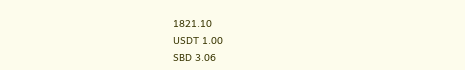1821.10
USDT 1.00
SBD 3.06